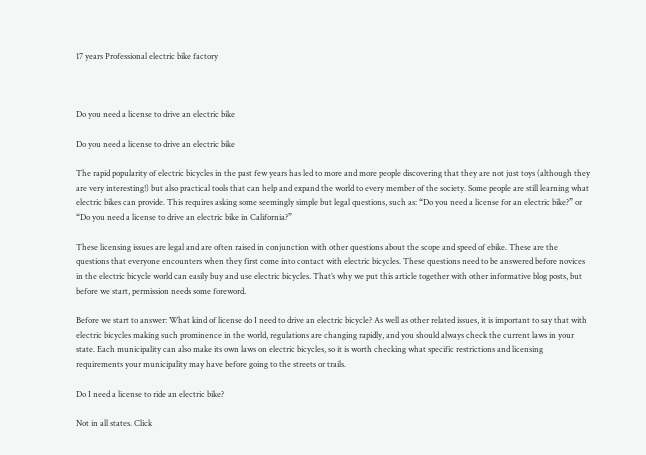17 years Professional electric bike factory



Do you need a license to drive an electric bike

Do you need a license to drive an electric bike

The rapid popularity of electric bicycles in the past few years has led to more and more people discovering that they are not just toys (although they are very interesting!) but also practical tools that can help and expand the world to every member of the society. Some people are still learning what electric bikes can provide. This requires asking some seemingly simple but legal questions, such as: “Do you need a license for an electric bike?” or “Do you need a license to drive an electric bike in California?”

These licensing issues are legal and are often raised in conjunction with other questions about the scope and speed of ebike. These are the questions that everyone encounters when they first come into contact with electric bicycles. These questions need to be answered before novices in the electric bicycle world can easily buy and use electric bicycles. That’s why we put this article together with other informative blog posts, but before we start, permission needs some foreword.

Before we start to answer: What kind of license do I need to drive an electric bicycle? As well as other related issues, it is important to say that with electric bicycles making such prominence in the world, regulations are changing rapidly, and you should always check the current laws in your state. Each municipality can also make its own laws on electric bicycles, so it is worth checking what specific restrictions and licensing requirements your municipality may have before going to the streets or trails.

Do I need a license to ride an electric bike?

Not in all states. Click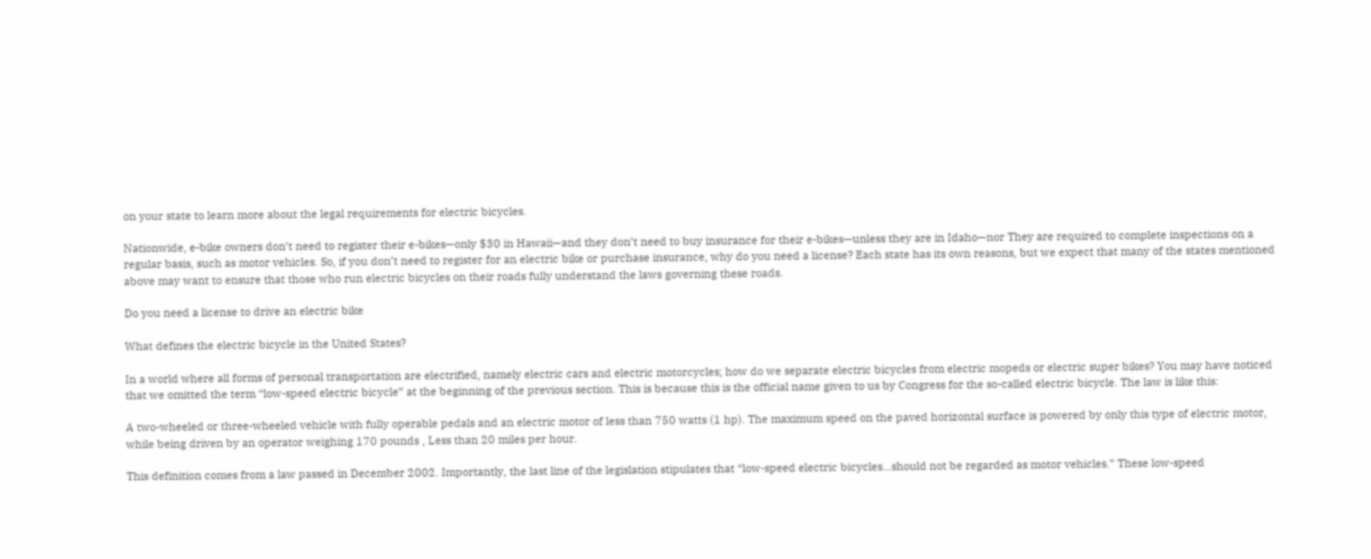on your state to learn more about the legal requirements for electric bicycles.

Nationwide, e-bike owners don’t need to register their e-bikes—only $30 in Hawaii—and they don’t need to buy insurance for their e-bikes—unless they are in Idaho—nor They are required to complete inspections on a regular basis, such as motor vehicles. So, if you don’t need to register for an electric bike or purchase insurance, why do you need a license? Each state has its own reasons, but we expect that many of the states mentioned above may want to ensure that those who run electric bicycles on their roads fully understand the laws governing these roads.

Do you need a license to drive an electric bike

What defines the electric bicycle in the United States?

In a world where all forms of personal transportation are electrified, namely electric cars and electric motorcycles; how do we separate electric bicycles from electric mopeds or electric super bikes? You may have noticed that we omitted the term “low-speed electric bicycle” at the beginning of the previous section. This is because this is the official name given to us by Congress for the so-called electric bicycle. The law is like this:

A two-wheeled or three-wheeled vehicle with fully operable pedals and an electric motor of less than 750 watts (1 hp). The maximum speed on the paved horizontal surface is powered by only this type of electric motor, while being driven by an operator weighing 170 pounds , Less than 20 miles per hour.

This definition comes from a law passed in December 2002. Importantly, the last line of the legislation stipulates that “low-speed electric bicycles…should not be regarded as motor vehicles.” These low-speed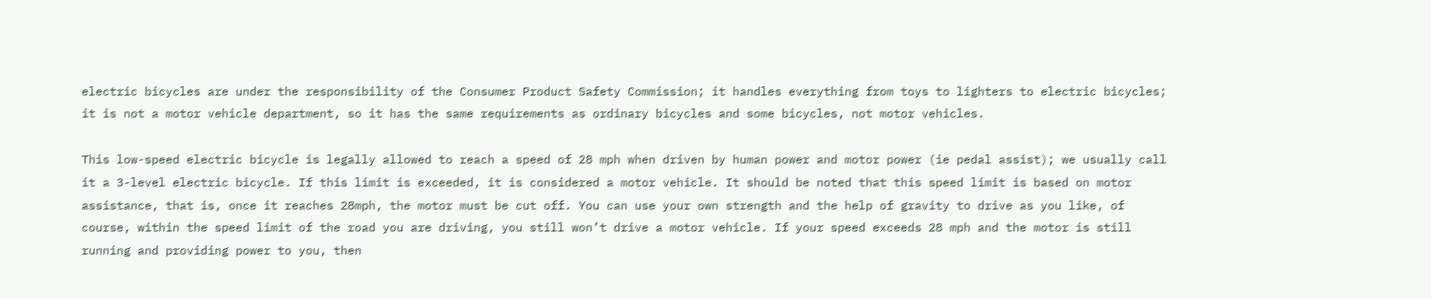electric bicycles are under the responsibility of the Consumer Product Safety Commission; it handles everything from toys to lighters to electric bicycles; it is not a motor vehicle department, so it has the same requirements as ordinary bicycles and some bicycles, not motor vehicles.

This low-speed electric bicycle is legally allowed to reach a speed of 28 mph when driven by human power and motor power (ie pedal assist); we usually call it a 3-level electric bicycle. If this limit is exceeded, it is considered a motor vehicle. It should be noted that this speed limit is based on motor assistance, that is, once it reaches 28mph, the motor must be cut off. You can use your own strength and the help of gravity to drive as you like, of course, within the speed limit of the road you are driving, you still won’t drive a motor vehicle. If your speed exceeds 28 mph and the motor is still running and providing power to you, then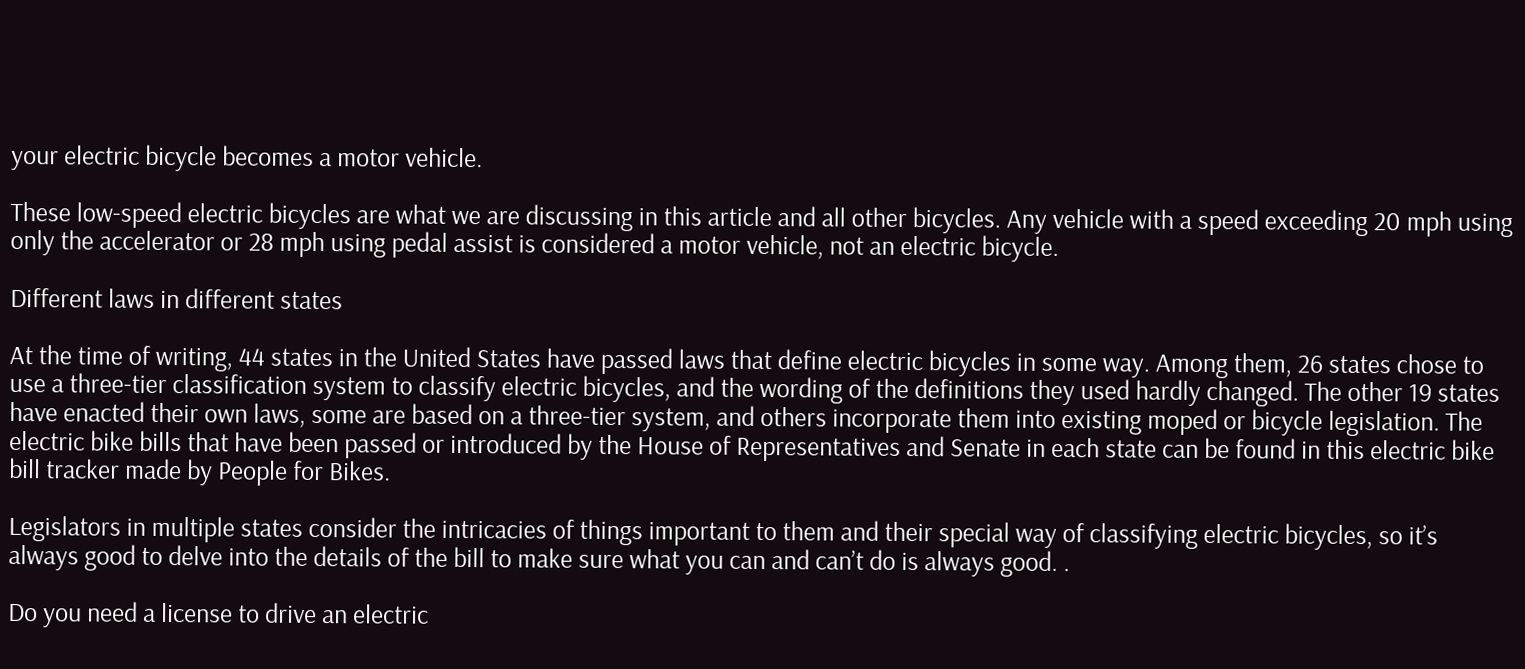your electric bicycle becomes a motor vehicle.

These low-speed electric bicycles are what we are discussing in this article and all other bicycles. Any vehicle with a speed exceeding 20 mph using only the accelerator or 28 mph using pedal assist is considered a motor vehicle, not an electric bicycle.

Different laws in different states

At the time of writing, 44 states in the United States have passed laws that define electric bicycles in some way. Among them, 26 states chose to use a three-tier classification system to classify electric bicycles, and the wording of the definitions they used hardly changed. The other 19 states have enacted their own laws, some are based on a three-tier system, and others incorporate them into existing moped or bicycle legislation. The electric bike bills that have been passed or introduced by the House of Representatives and Senate in each state can be found in this electric bike bill tracker made by People for Bikes.

Legislators in multiple states consider the intricacies of things important to them and their special way of classifying electric bicycles, so it’s always good to delve into the details of the bill to make sure what you can and can’t do is always good. .

Do you need a license to drive an electric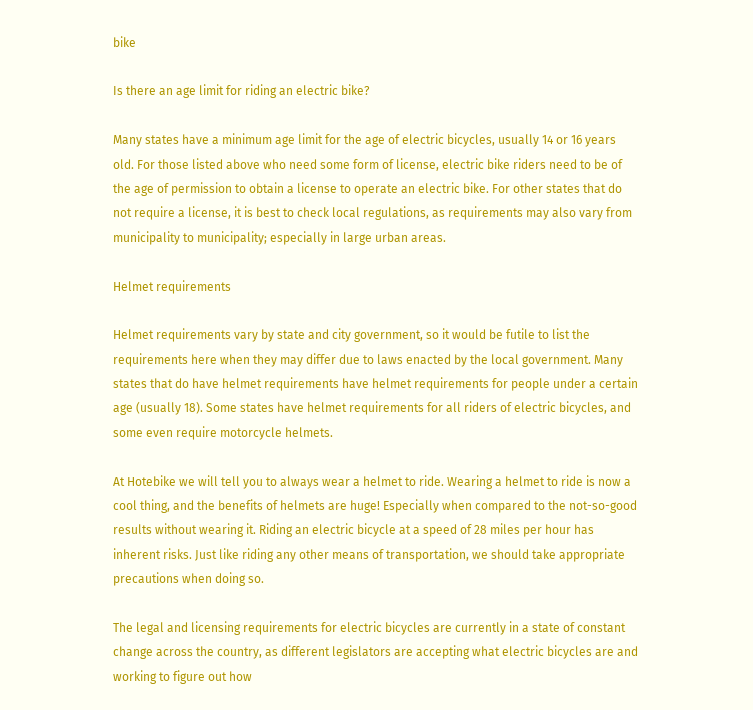bike

Is there an age limit for riding an electric bike?

Many states have a minimum age limit for the age of electric bicycles, usually 14 or 16 years old. For those listed above who need some form of license, electric bike riders need to be of the age of permission to obtain a license to operate an electric bike. For other states that do not require a license, it is best to check local regulations, as requirements may also vary from municipality to municipality; especially in large urban areas.

Helmet requirements

Helmet requirements vary by state and city government, so it would be futile to list the requirements here when they may differ due to laws enacted by the local government. Many states that do have helmet requirements have helmet requirements for people under a certain age (usually 18). Some states have helmet requirements for all riders of electric bicycles, and some even require motorcycle helmets.

At Hotebike we will tell you to always wear a helmet to ride. Wearing a helmet to ride is now a cool thing, and the benefits of helmets are huge! Especially when compared to the not-so-good results without wearing it. Riding an electric bicycle at a speed of 28 miles per hour has inherent risks. Just like riding any other means of transportation, we should take appropriate precautions when doing so.

The legal and licensing requirements for electric bicycles are currently in a state of constant change across the country, as different legislators are accepting what electric bicycles are and working to figure out how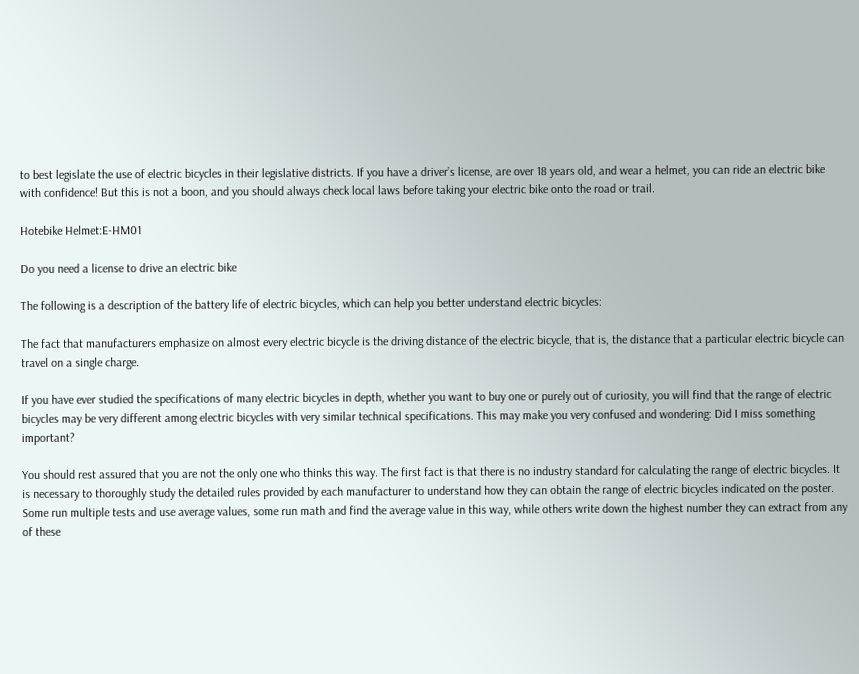to best legislate the use of electric bicycles in their legislative districts. If you have a driver’s license, are over 18 years old, and wear a helmet, you can ride an electric bike with confidence! But this is not a boon, and you should always check local laws before taking your electric bike onto the road or trail.

Hotebike Helmet:E-HM01

Do you need a license to drive an electric bike

The following is a description of the battery life of electric bicycles, which can help you better understand electric bicycles:

The fact that manufacturers emphasize on almost every electric bicycle is the driving distance of the electric bicycle, that is, the distance that a particular electric bicycle can travel on a single charge.

If you have ever studied the specifications of many electric bicycles in depth, whether you want to buy one or purely out of curiosity, you will find that the range of electric bicycles may be very different among electric bicycles with very similar technical specifications. This may make you very confused and wondering: Did I miss something important?

You should rest assured that you are not the only one who thinks this way. The first fact is that there is no industry standard for calculating the range of electric bicycles. It is necessary to thoroughly study the detailed rules provided by each manufacturer to understand how they can obtain the range of electric bicycles indicated on the poster. Some run multiple tests and use average values, some run math and find the average value in this way, while others write down the highest number they can extract from any of these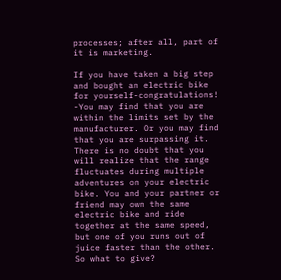processes; after all, part of it is marketing.

If you have taken a big step and bought an electric bike for yourself-congratulations! -You may find that you are within the limits set by the manufacturer. Or you may find that you are surpassing it. There is no doubt that you will realize that the range fluctuates during multiple adventures on your electric bike. You and your partner or friend may own the same electric bike and ride together at the same speed, but one of you runs out of juice faster than the other. So what to give?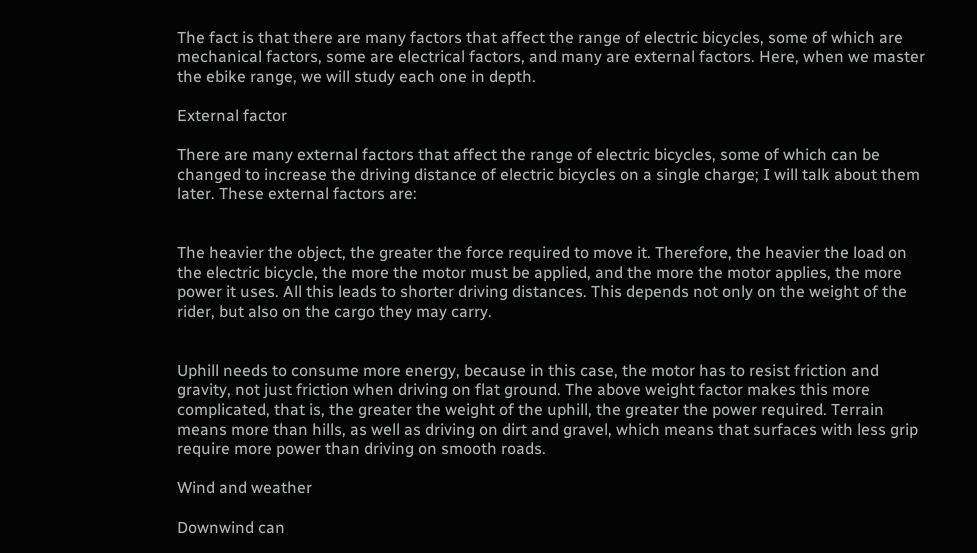The fact is that there are many factors that affect the range of electric bicycles, some of which are mechanical factors, some are electrical factors, and many are external factors. Here, when we master the ebike range, we will study each one in depth.

External factor

There are many external factors that affect the range of electric bicycles, some of which can be changed to increase the driving distance of electric bicycles on a single charge; I will talk about them later. These external factors are:


The heavier the object, the greater the force required to move it. Therefore, the heavier the load on the electric bicycle, the more the motor must be applied, and the more the motor applies, the more power it uses. All this leads to shorter driving distances. This depends not only on the weight of the rider, but also on the cargo they may carry.


Uphill needs to consume more energy, because in this case, the motor has to resist friction and gravity, not just friction when driving on flat ground. The above weight factor makes this more complicated, that is, the greater the weight of the uphill, the greater the power required. Terrain means more than hills, as well as driving on dirt and gravel, which means that surfaces with less grip require more power than driving on smooth roads.

Wind and weather

Downwind can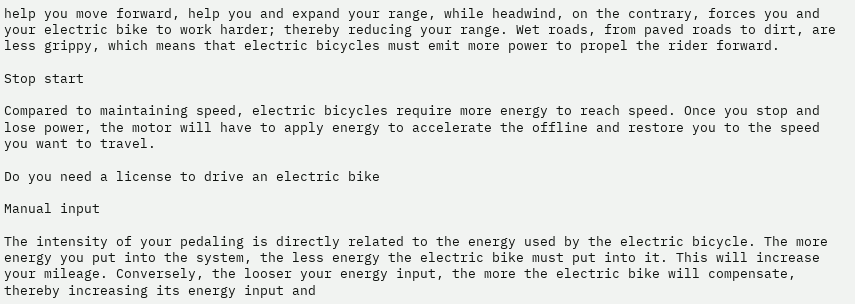help you move forward, help you and expand your range, while headwind, on the contrary, forces you and your electric bike to work harder; thereby reducing your range. Wet roads, from paved roads to dirt, are less grippy, which means that electric bicycles must emit more power to propel the rider forward.

Stop start

Compared to maintaining speed, electric bicycles require more energy to reach speed. Once you stop and lose power, the motor will have to apply energy to accelerate the offline and restore you to the speed you want to travel.

Do you need a license to drive an electric bike

Manual input

The intensity of your pedaling is directly related to the energy used by the electric bicycle. The more energy you put into the system, the less energy the electric bike must put into it. This will increase your mileage. Conversely, the looser your energy input, the more the electric bike will compensate, thereby increasing its energy input and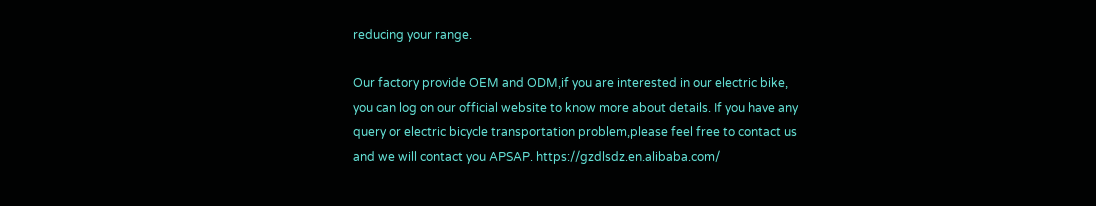reducing your range.

Our factory provide OEM and ODM,if you are interested in our electric bike, you can log on our official website to know more about details. If you have any query or electric bicycle transportation problem,please feel free to contact us and we will contact you APSAP. https://gzdlsdz.en.alibaba.com/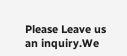Please Leave us an inquiry.We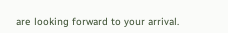are looking forward to your arrival.